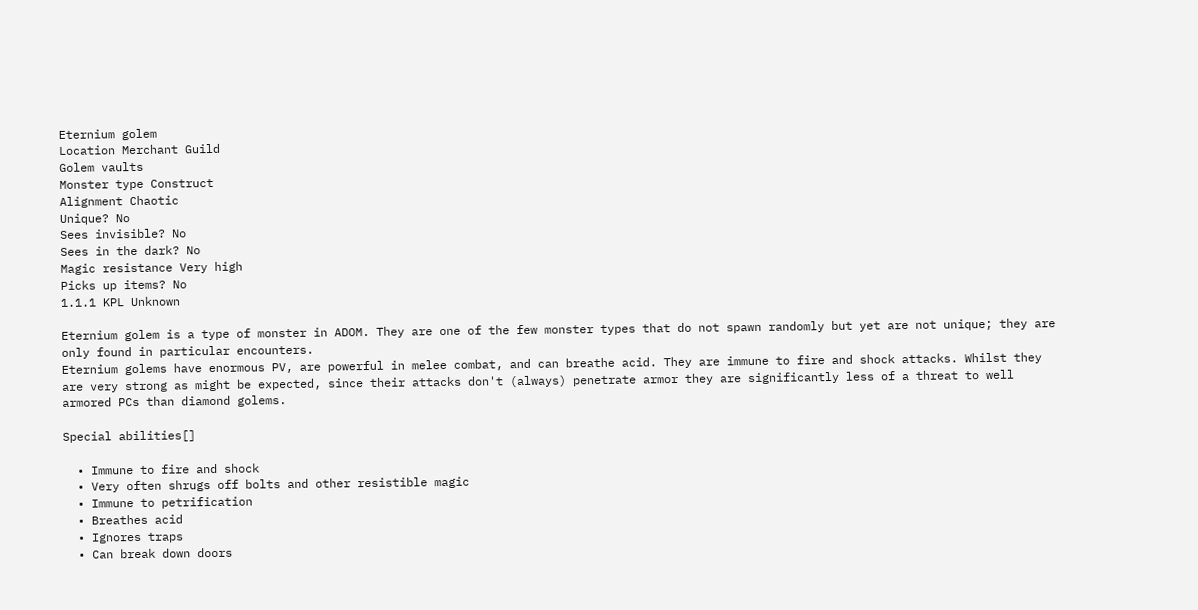Eternium golem
Location Merchant Guild
Golem vaults
Monster type Construct
Alignment Chaotic
Unique? No
Sees invisible? No
Sees in the dark? No
Magic resistance Very high
Picks up items? No
1.1.1 KPL Unknown

Eternium golem is a type of monster in ADOM. They are one of the few monster types that do not spawn randomly but yet are not unique; they are only found in particular encounters.
Eternium golems have enormous PV, are powerful in melee combat, and can breathe acid. They are immune to fire and shock attacks. Whilst they are very strong as might be expected, since their attacks don't (always) penetrate armor they are significantly less of a threat to well armored PCs than diamond golems.

Special abilities[]

  • Immune to fire and shock
  • Very often shrugs off bolts and other resistible magic
  • Immune to petrification
  • Breathes acid
  • Ignores traps
  • Can break down doors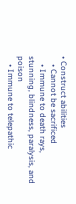• Construct abilities
    • Cannot be sacrificed
    • Immune to death rays, stunning, blindness, paralysis, and poison
    • Immune to telepathic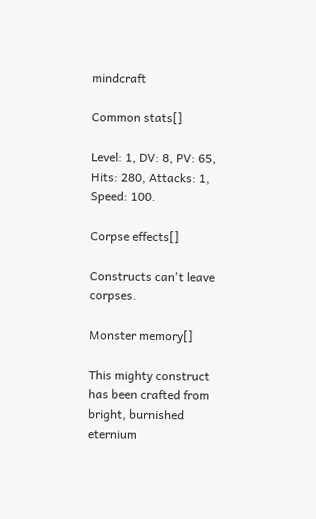mindcraft

Common stats[]

Level: 1, DV: 8, PV: 65, Hits: 280, Attacks: 1, Speed: 100.

Corpse effects[]

Constructs can't leave corpses.

Monster memory[]

This mighty construct has been crafted from bright, burnished eternium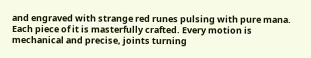and engraved with strange red runes pulsing with pure mana. Each piece of it is masterfully crafted. Every motion is mechanical and precise, joints turning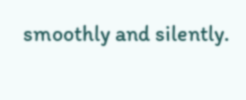smoothly and silently.